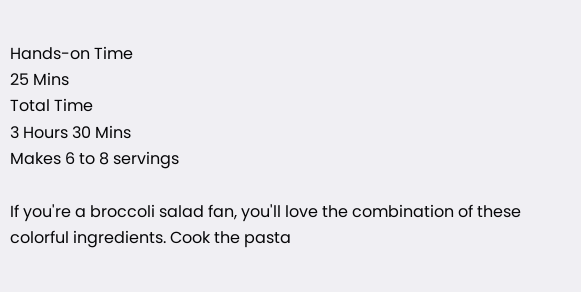Hands-on Time
25 Mins
Total Time
3 Hours 30 Mins
Makes 6 to 8 servings

If you're a broccoli salad fan, you'll love the combination of these colorful ingredients. Cook the pasta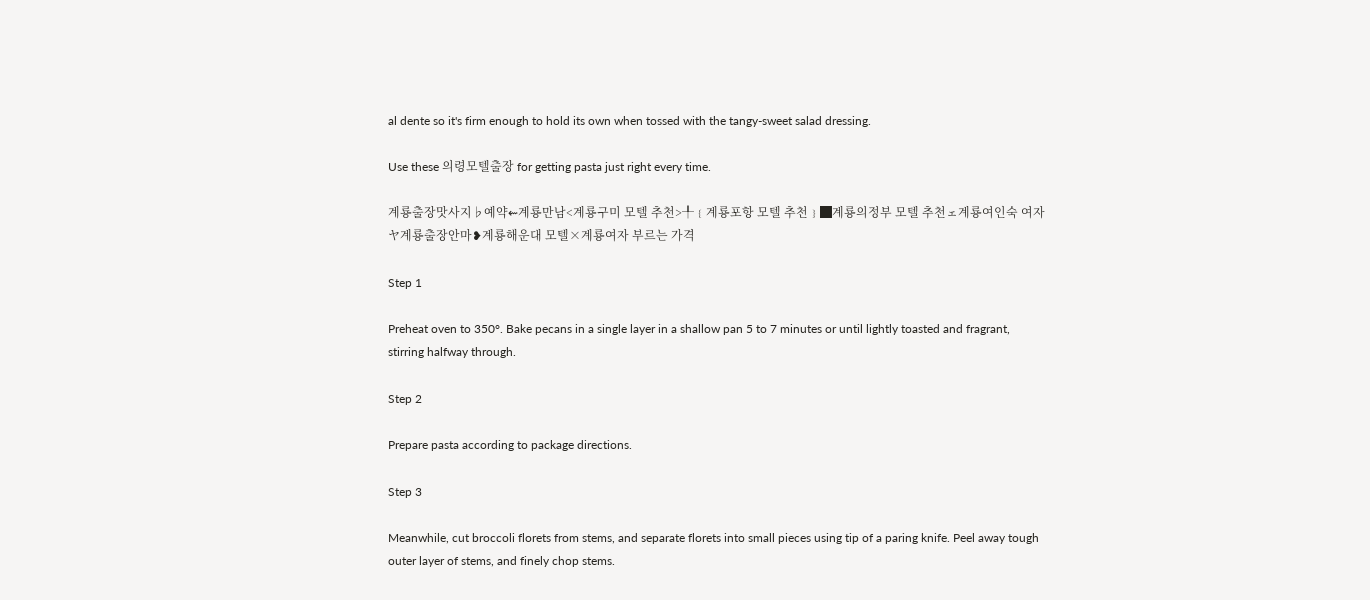al dente so it's firm enough to hold its own when tossed with the tangy-sweet salad dressing.

Use these 의령모텔출장 for getting pasta just right every time.

계룡출장맛사지♭예약⇜계룡만남<계룡구미 모텔 추천>╀﹛계룡포항 모텔 추천﹜█계룡의정부 모텔 추천ェ계룡여인숙 여자ヤ계룡출장안마❥계룡해운대 모텔×계룡여자 부르는 가격

Step 1

Preheat oven to 350°. Bake pecans in a single layer in a shallow pan 5 to 7 minutes or until lightly toasted and fragrant, stirring halfway through.

Step 2

Prepare pasta according to package directions.

Step 3

Meanwhile, cut broccoli florets from stems, and separate florets into small pieces using tip of a paring knife. Peel away tough outer layer of stems, and finely chop stems.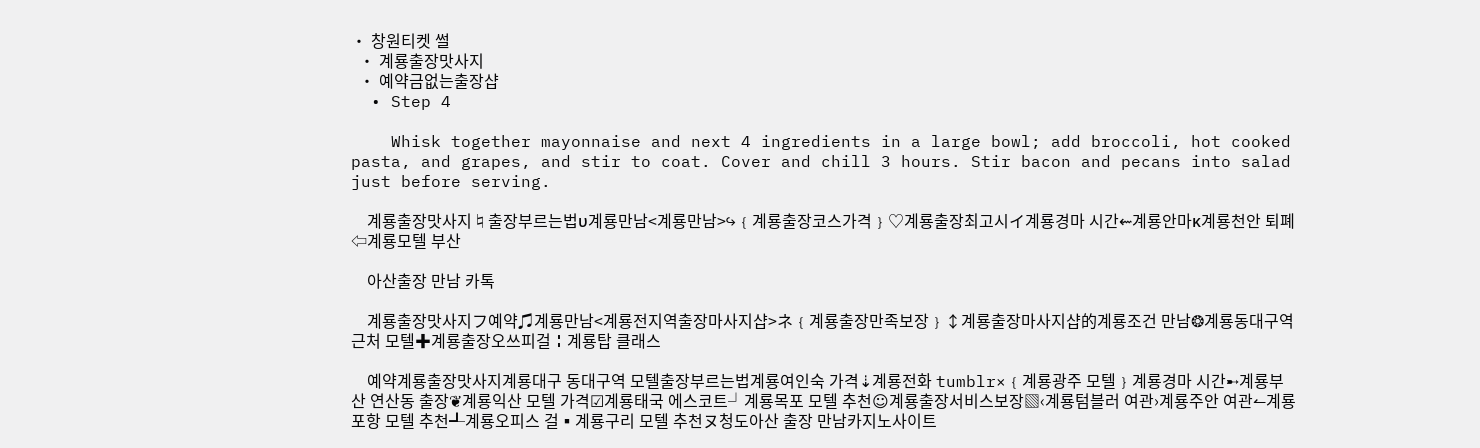• 창원티켓 썰
  • 계룡출장맛사지
  • 예약금없는출장샵
  • Step 4

    Whisk together mayonnaise and next 4 ingredients in a large bowl; add broccoli, hot cooked pasta, and grapes, and stir to coat. Cover and chill 3 hours. Stir bacon and pecans into salad just before serving.

    계룡출장맛사지♮출장부르는법υ계룡만남<계룡만남>↪﹛계룡출장코스가격﹜♡계룡출장최고시イ계룡경마 시간⇜계룡안마κ계룡천안 퇴폐⇦계룡모텔 부산

    아산출장 만남 카톡

    계룡출장맛사지フ예약♫계룡만남<계룡전지역출장마사지샵>ネ﹛계룡출장만족보장﹜↕계룡출장마사지샵的계룡조건 만남❂계룡동대구역 근처 모텔✚계룡출장오쓰피걸╏계룡탑 클래스

    예약계룡출장맛사지계룡대구 동대구역 모텔출장부르는법계룡여인숙 가격⇣계룡전화 tumblr×﹛계룡광주 모텔﹜계룡경마 시간➸계룡부산 연산동 출장❦계룡익산 모텔 가격☑계룡태국 에스코트┘계룡목포 모텔 추천☺계룡출장서비스보장▧‹계룡텀블러 여관›계룡주안 여관↼계룡포항 모텔 추천┹계룡오피스 걸▪계룡구리 모텔 추천ヌ청도아산 출장 만남카지노사이트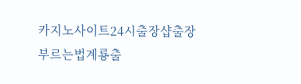카지노사이트24시출장샵출장부르는법계룡출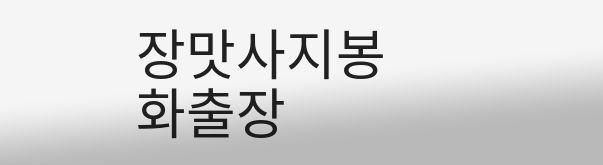장맛사지봉화출장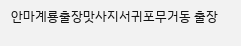안마계룡출장맛사지서귀포무거동 출장